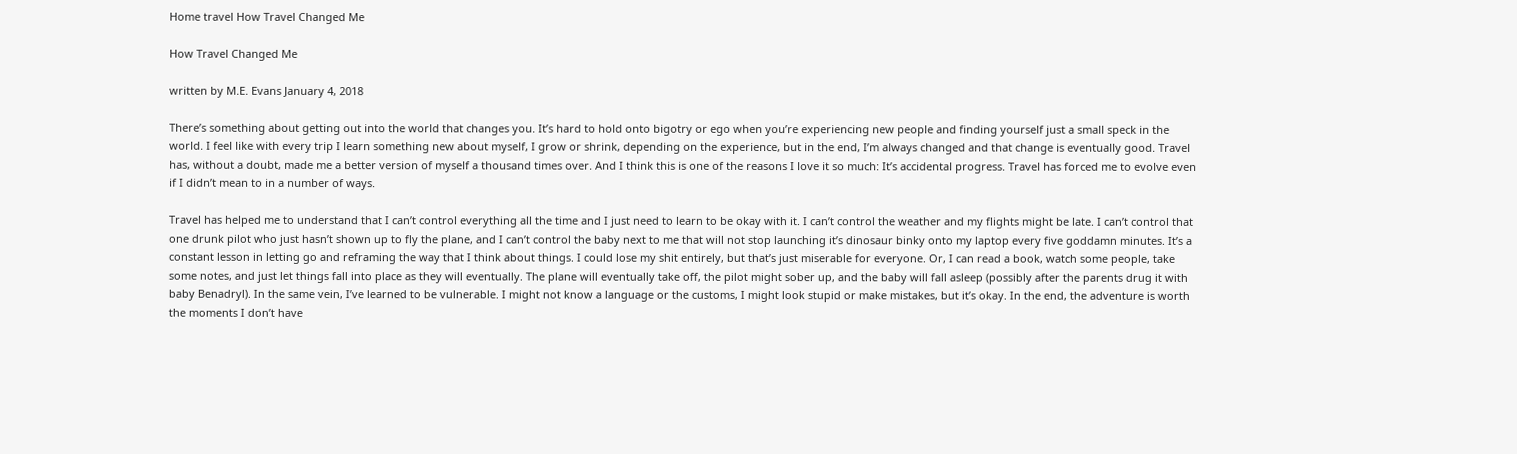Home travel How Travel Changed Me

How Travel Changed Me

written by M.E. Evans January 4, 2018

There’s something about getting out into the world that changes you. It’s hard to hold onto bigotry or ego when you’re experiencing new people and finding yourself just a small speck in the world. I feel like with every trip I learn something new about myself, I grow or shrink, depending on the experience, but in the end, I’m always changed and that change is eventually good. Travel has, without a doubt, made me a better version of myself a thousand times over. And I think this is one of the reasons I love it so much: It’s accidental progress. Travel has forced me to evolve even if I didn’t mean to in a number of ways.

Travel has helped me to understand that I can’t control everything all the time and I just need to learn to be okay with it. I can’t control the weather and my flights might be late. I can’t control that one drunk pilot who just hasn’t shown up to fly the plane, and I can’t control the baby next to me that will not stop launching it’s dinosaur binky onto my laptop every five goddamn minutes. It’s a constant lesson in letting go and reframing the way that I think about things. I could lose my shit entirely, but that’s just miserable for everyone. Or, I can read a book, watch some people, take some notes, and just let things fall into place as they will eventually. The plane will eventually take off, the pilot might sober up, and the baby will fall asleep (possibly after the parents drug it with baby Benadryl). In the same vein, I’ve learned to be vulnerable. I might not know a language or the customs, I might look stupid or make mistakes, but it’s okay. In the end, the adventure is worth the moments I don’t have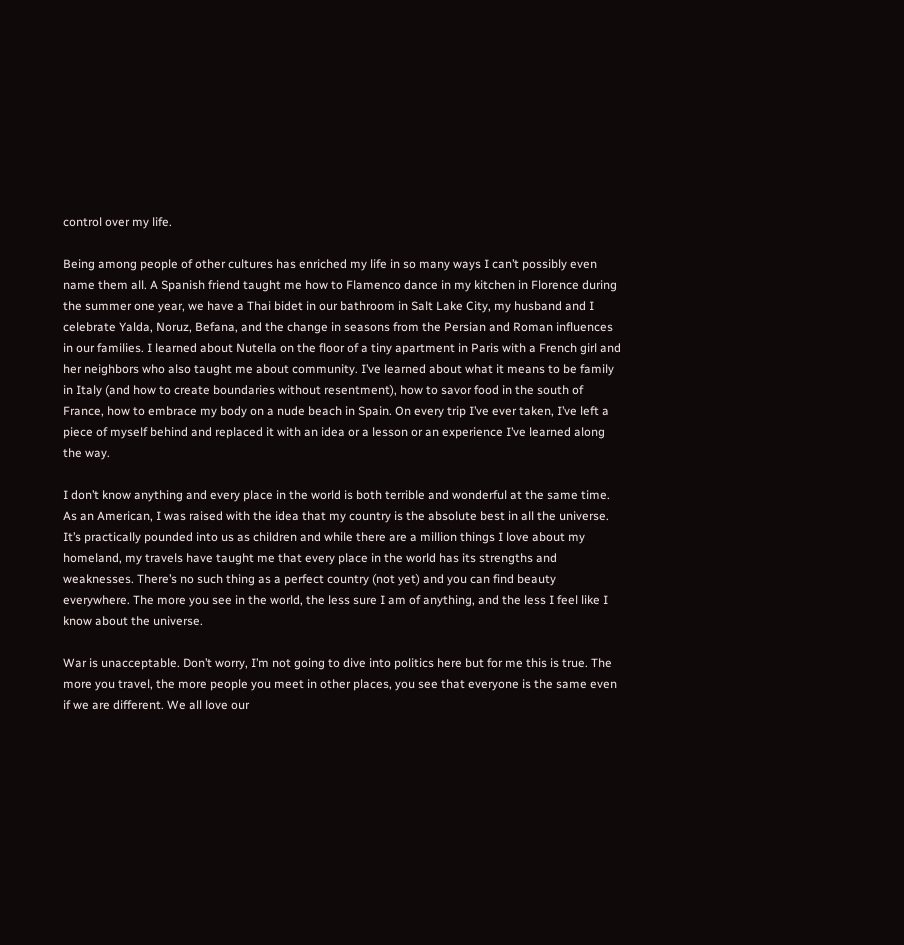control over my life.

Being among people of other cultures has enriched my life in so many ways I can’t possibly even name them all. A Spanish friend taught me how to Flamenco dance in my kitchen in Florence during the summer one year, we have a Thai bidet in our bathroom in Salt Lake City, my husband and I celebrate Yalda, Noruz, Befana, and the change in seasons from the Persian and Roman influences in our families. I learned about Nutella on the floor of a tiny apartment in Paris with a French girl and her neighbors who also taught me about community. I’ve learned about what it means to be family in Italy (and how to create boundaries without resentment), how to savor food in the south of France, how to embrace my body on a nude beach in Spain. On every trip I’ve ever taken, I’ve left a piece of myself behind and replaced it with an idea or a lesson or an experience I’ve learned along the way.

I don’t know anything and every place in the world is both terrible and wonderful at the same time. As an American, I was raised with the idea that my country is the absolute best in all the universe. It’s practically pounded into us as children and while there are a million things I love about my homeland, my travels have taught me that every place in the world has its strengths and weaknesses. There’s no such thing as a perfect country (not yet) and you can find beauty everywhere. The more you see in the world, the less sure I am of anything, and the less I feel like I know about the universe.

War is unacceptable. Don’t worry, I’m not going to dive into politics here but for me this is true. The more you travel, the more people you meet in other places, you see that everyone is the same even if we are different. We all love our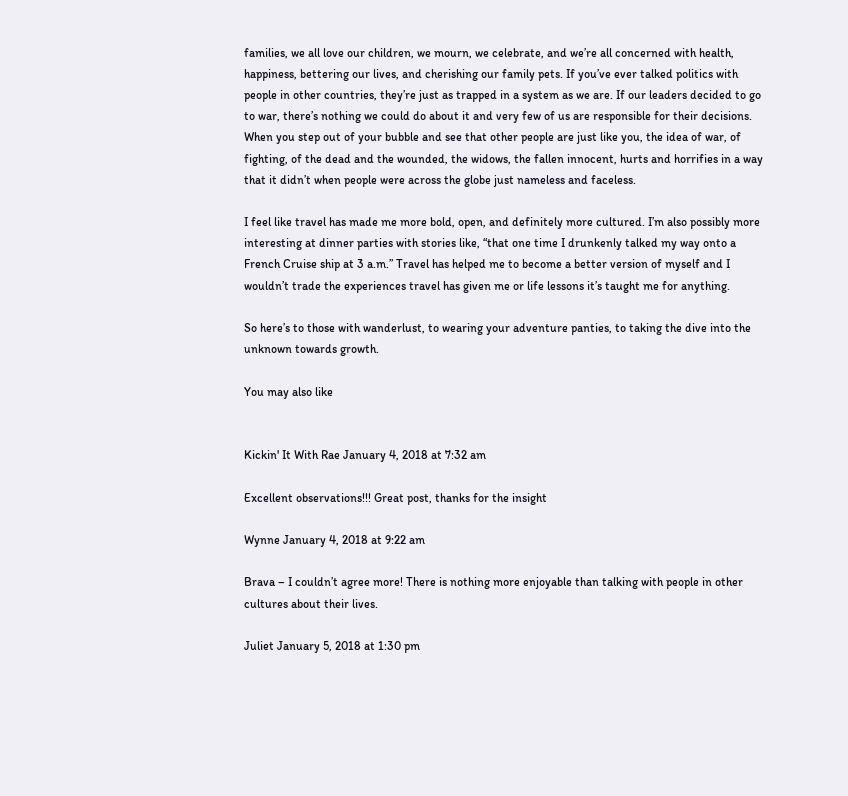families, we all love our children, we mourn, we celebrate, and we’re all concerned with health, happiness, bettering our lives, and cherishing our family pets. If you’ve ever talked politics with people in other countries, they’re just as trapped in a system as we are. If our leaders decided to go to war, there’s nothing we could do about it and very few of us are responsible for their decisions. When you step out of your bubble and see that other people are just like you, the idea of war, of fighting, of the dead and the wounded, the widows, the fallen innocent, hurts and horrifies in a way that it didn’t when people were across the globe just nameless and faceless.

I feel like travel has made me more bold, open, and definitely more cultured. I’m also possibly more interesting at dinner parties with stories like, “that one time I drunkenly talked my way onto a French Cruise ship at 3 a.m.” Travel has helped me to become a better version of myself and I wouldn’t trade the experiences travel has given me or life lessons it’s taught me for anything.

So here’s to those with wanderlust, to wearing your adventure panties, to taking the dive into the unknown towards growth.

You may also like


Kickin' It With Rae January 4, 2018 at 7:32 am

Excellent observations!!! Great post, thanks for the insight

Wynne January 4, 2018 at 9:22 am

Brava – I couldn’t agree more! There is nothing more enjoyable than talking with people in other cultures about their lives.

Juliet January 5, 2018 at 1:30 pm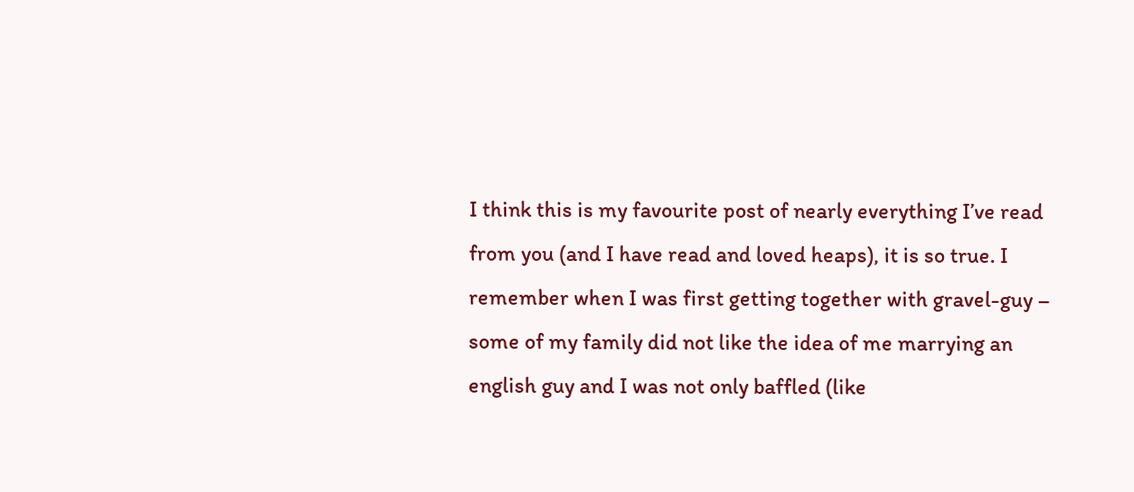I think this is my favourite post of nearly everything I’ve read from you (and I have read and loved heaps), it is so true. I remember when I was first getting together with gravel-guy – some of my family did not like the idea of me marrying an english guy and I was not only baffled (like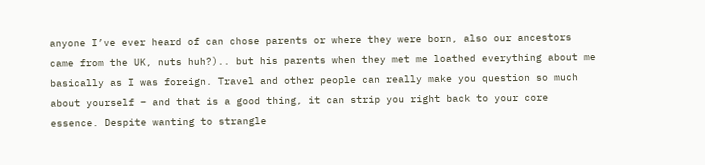anyone I’ve ever heard of can chose parents or where they were born, also our ancestors came from the UK, nuts huh?).. but his parents when they met me loathed everything about me basically as I was foreign. Travel and other people can really make you question so much about yourself – and that is a good thing, it can strip you right back to your core essence. Despite wanting to strangle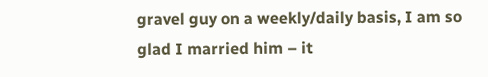gravel guy on a weekly/daily basis, I am so glad I married him – it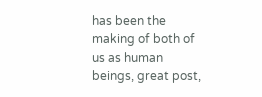has been the making of both of us as human beings, great post,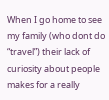When I go home to see my family (who dont do “travel”) their lack of curiosity about people makes for a really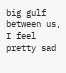big gulf between us, I feel pretty sad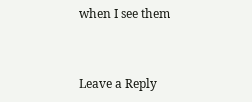when I see them


Leave a Reply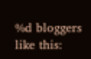%d bloggers like this: